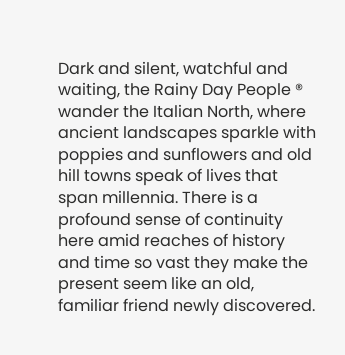Dark and silent, watchful and waiting, the Rainy Day People ® wander the Italian North, where ancient landscapes sparkle with poppies and sunflowers and old hill towns speak of lives that span millennia. There is a profound sense of continuity here amid reaches of history and time so vast they make the present seem like an old, familiar friend newly discovered.